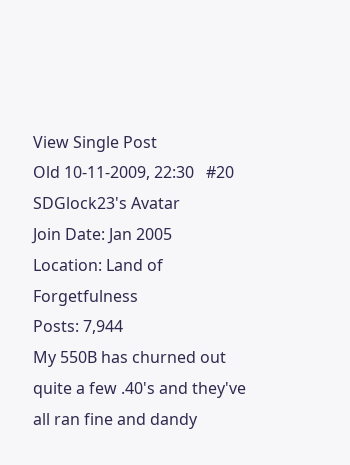View Single Post
Old 10-11-2009, 22:30   #20
SDGlock23's Avatar
Join Date: Jan 2005
Location: Land of Forgetfulness
Posts: 7,944
My 550B has churned out quite a few .40's and they've all ran fine and dandy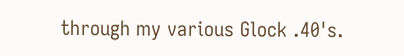through my various Glock .40's.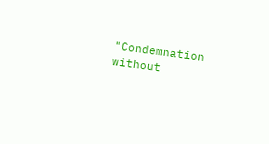"Condemnation without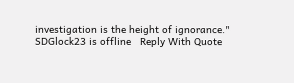investigation is the height of ignorance."
SDGlock23 is offline   Reply With Quote